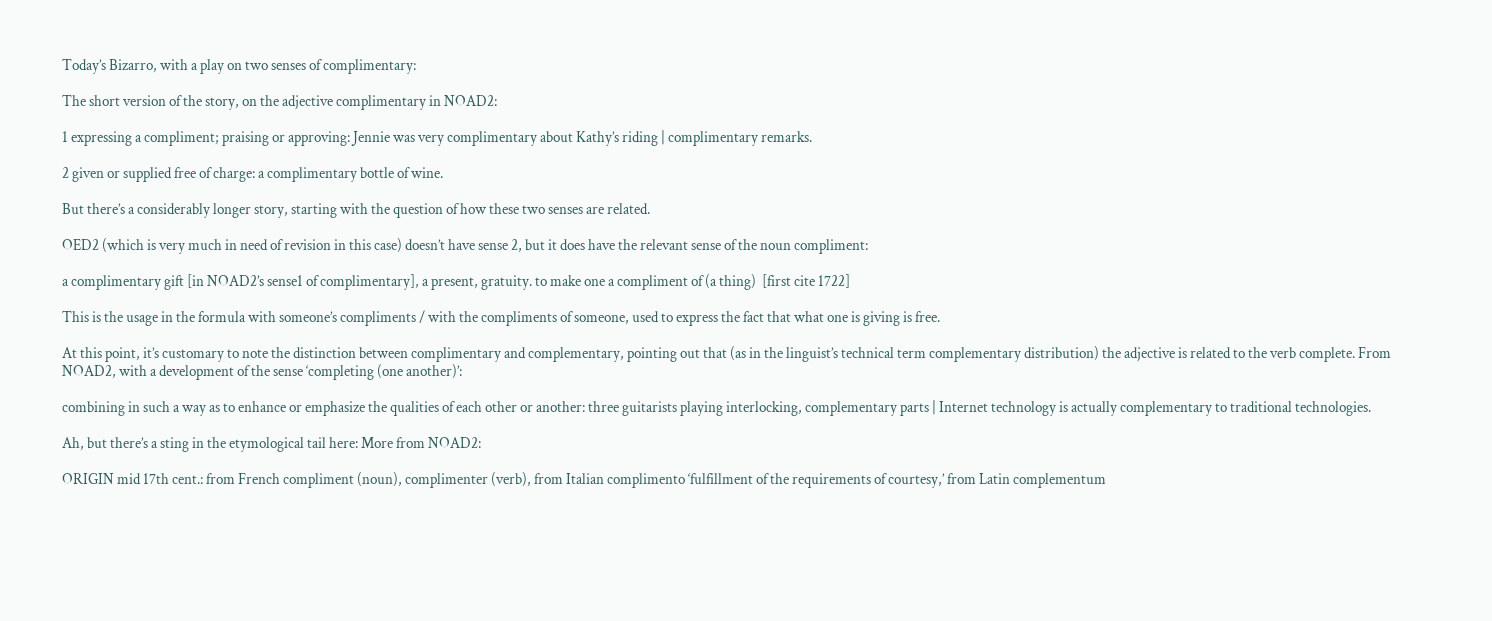Today’s Bizarro, with a play on two senses of complimentary:

The short version of the story, on the adjective complimentary in NOAD2:

1 expressing a compliment; praising or approving: Jennie was very complimentary about Kathy’s riding | complimentary remarks.

2 given or supplied free of charge: a complimentary bottle of wine.

But there’s a considerably longer story, starting with the question of how these two senses are related.

OED2 (which is very much in need of revision in this case) doesn’t have sense 2, but it does have the relevant sense of the noun compliment:

a complimentary gift [in NOAD2’s sense1 of complimentary], a present, gratuity. to make one a compliment of (a thing)  [first cite 1722]

This is the usage in the formula with someone’s compliments / with the compliments of someone, used to express the fact that what one is giving is free.

At this point, it’s customary to note the distinction between complimentary and complementary, pointing out that (as in the linguist’s technical term complementary distribution) the adjective is related to the verb complete. From NOAD2, with a development of the sense ‘completing (one another)’:

combining in such a way as to enhance or emphasize the qualities of each other or another: three guitarists playing interlocking, complementary parts | Internet technology is actually complementary to traditional technologies.

Ah, but there’s a sting in the etymological tail here: More from NOAD2:

ORIGIN mid 17th cent.: from French compliment (noun), complimenter (verb), from Italian complimento ‘fulfillment of the requirements of courtesy,’ from Latin complementum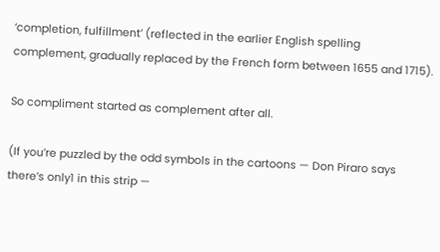‘completion, fulfillment’ (reflected in the earlier English spelling complement, gradually replaced by the French form between 1655 and 1715).

So compliment started as complement after all.

(If you’re puzzled by the odd symbols in the cartoons — Don Piraro says there’s only1 in this strip —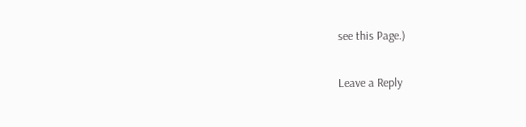see this Page.)

Leave a Reply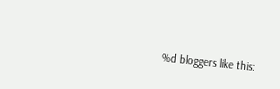%d bloggers like this: